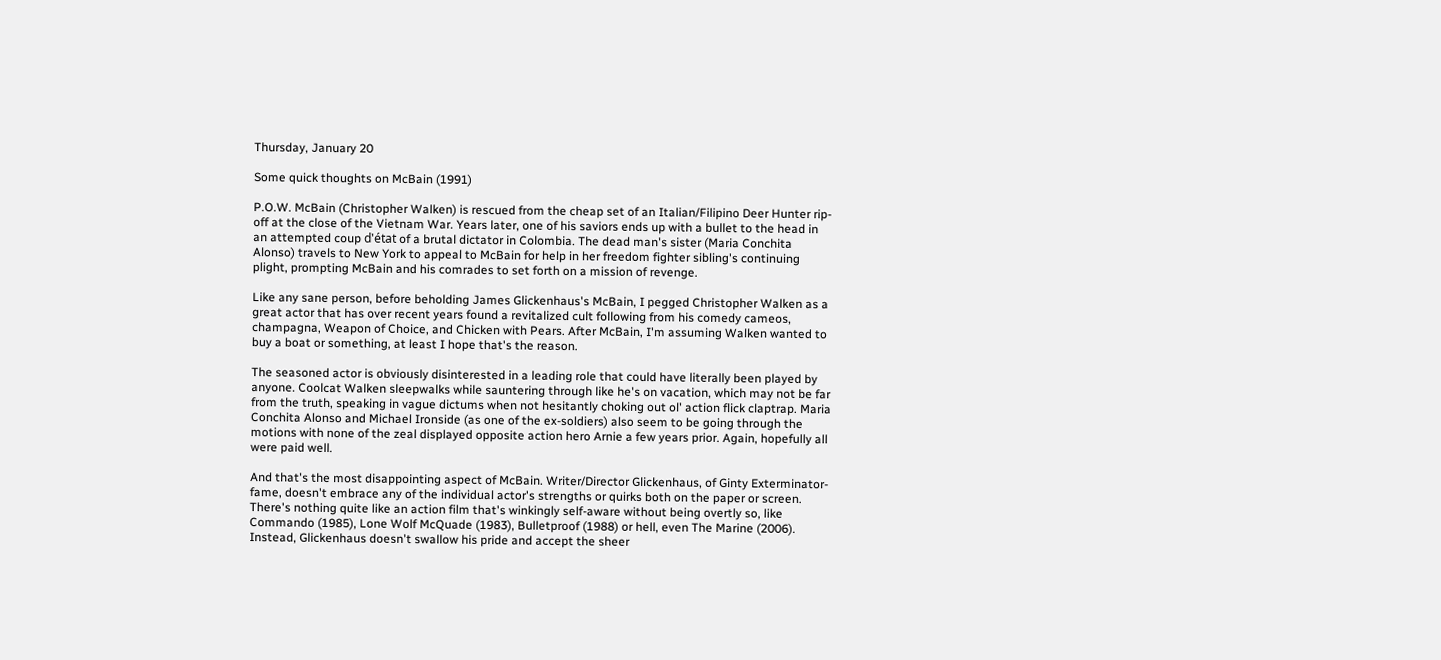Thursday, January 20

Some quick thoughts on McBain (1991)

P.O.W. McBain (Christopher Walken) is rescued from the cheap set of an Italian/Filipino Deer Hunter rip-off at the close of the Vietnam War. Years later, one of his saviors ends up with a bullet to the head in an attempted coup d'état of a brutal dictator in Colombia. The dead man's sister (Maria Conchita Alonso) travels to New York to appeal to McBain for help in her freedom fighter sibling's continuing plight, prompting McBain and his comrades to set forth on a mission of revenge.

Like any sane person, before beholding James Glickenhaus's McBain, I pegged Christopher Walken as a great actor that has over recent years found a revitalized cult following from his comedy cameos, champagna, Weapon of Choice, and Chicken with Pears. After McBain, I'm assuming Walken wanted to buy a boat or something, at least I hope that's the reason.

The seasoned actor is obviously disinterested in a leading role that could have literally been played by anyone. Coolcat Walken sleepwalks while sauntering through like he's on vacation, which may not be far from the truth, speaking in vague dictums when not hesitantly choking out ol' action flick claptrap. Maria Conchita Alonso and Michael Ironside (as one of the ex-soldiers) also seem to be going through the motions with none of the zeal displayed opposite action hero Arnie a few years prior. Again, hopefully all were paid well.

And that's the most disappointing aspect of McBain. Writer/Director Glickenhaus, of Ginty Exterminator-fame, doesn't embrace any of the individual actor's strengths or quirks both on the paper or screen. There's nothing quite like an action film that's winkingly self-aware without being overtly so, like Commando (1985), Lone Wolf McQuade (1983), Bulletproof (1988) or hell, even The Marine (2006). Instead, Glickenhaus doesn't swallow his pride and accept the sheer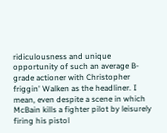ridiculousness and unique opportunity of such an average B-grade actioner with Christopher friggin' Walken as the headliner. I mean, even despite a scene in which McBain kills a fighter pilot by leisurely firing his pistol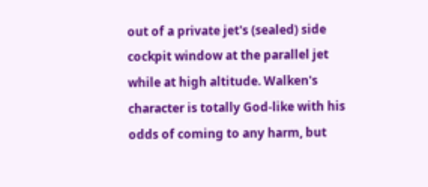out of a private jet's (sealed) side cockpit window at the parallel jet while at high altitude. Walken's character is totally God-like with his odds of coming to any harm, but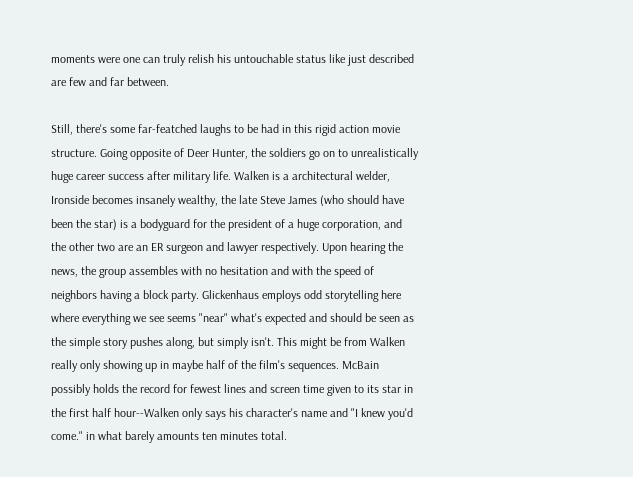moments were one can truly relish his untouchable status like just described are few and far between.

Still, there's some far-featched laughs to be had in this rigid action movie structure. Going opposite of Deer Hunter, the soldiers go on to unrealistically huge career success after military life. Walken is a architectural welder, Ironside becomes insanely wealthy, the late Steve James (who should have been the star) is a bodyguard for the president of a huge corporation, and the other two are an ER surgeon and lawyer respectively. Upon hearing the news, the group assembles with no hesitation and with the speed of neighbors having a block party. Glickenhaus employs odd storytelling here where everything we see seems "near" what's expected and should be seen as the simple story pushes along, but simply isn't. This might be from Walken really only showing up in maybe half of the film's sequences. McBain possibly holds the record for fewest lines and screen time given to its star in the first half hour--Walken only says his character's name and "I knew you'd come." in what barely amounts ten minutes total.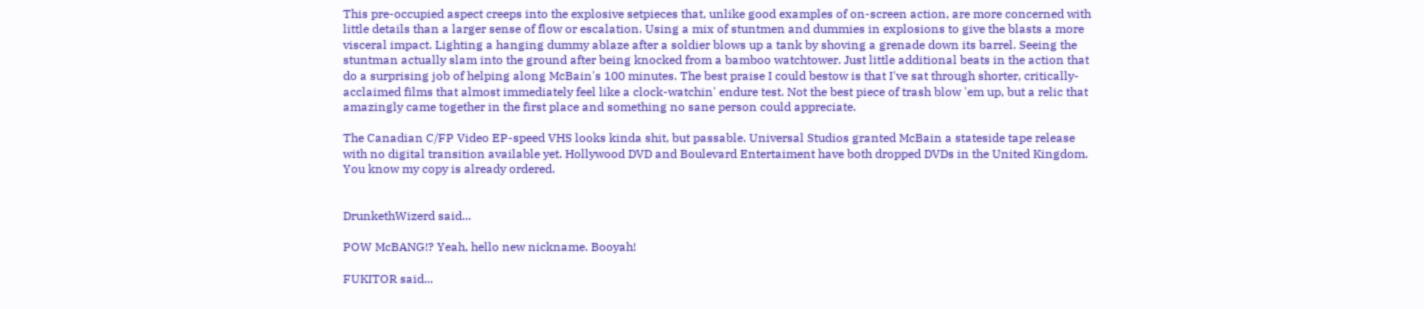This pre-occupied aspect creeps into the explosive setpieces that, unlike good examples of on-screen action, are more concerned with little details than a larger sense of flow or escalation. Using a mix of stuntmen and dummies in explosions to give the blasts a more visceral impact. Lighting a hanging dummy ablaze after a soldier blows up a tank by shoving a grenade down its barrel. Seeing the stuntman actually slam into the ground after being knocked from a bamboo watchtower. Just little additional beats in the action that do a surprising job of helping along McBain's 100 minutes. The best praise I could bestow is that I've sat through shorter, critically-acclaimed films that almost immediately feel like a clock-watchin' endure test. Not the best piece of trash blow 'em up, but a relic that amazingly came together in the first place and something no sane person could appreciate.

The Canadian C/FP Video EP-speed VHS looks kinda shit, but passable. Universal Studios granted McBain a stateside tape release with no digital transition available yet. Hollywood DVD and Boulevard Entertaiment have both dropped DVDs in the United Kingdom. You know my copy is already ordered.


DrunkethWizerd said...

POW McBANG!? Yeah, hello new nickname. Booyah!

FUKITOR said...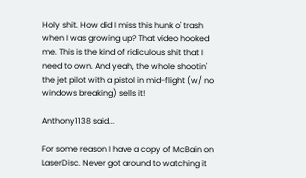Holy shit. How did I miss this hunk o' trash when I was growing up? That video hooked me. This is the kind of ridiculous shit that I need to own. And yeah, the whole shootin' the jet pilot with a pistol in mid-flight (w/ no windows breaking) sells it!

Anthony1138 said...

For some reason I have a copy of McBain on LaserDisc. Never got around to watching it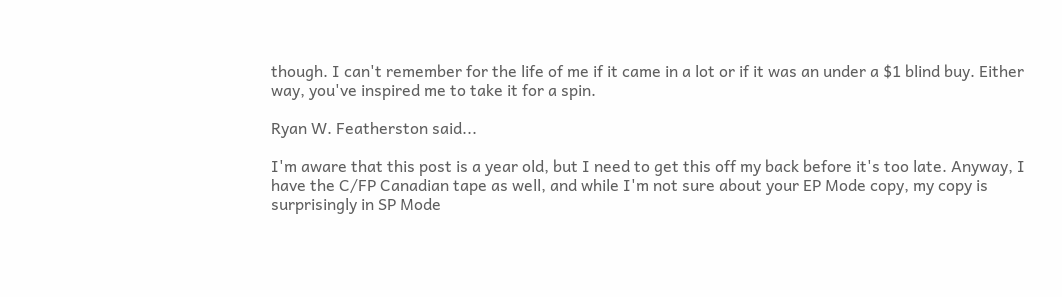though. I can't remember for the life of me if it came in a lot or if it was an under a $1 blind buy. Either way, you've inspired me to take it for a spin.

Ryan W. Featherston said...

I'm aware that this post is a year old, but I need to get this off my back before it's too late. Anyway, I have the C/FP Canadian tape as well, and while I'm not sure about your EP Mode copy, my copy is surprisingly in SP Mode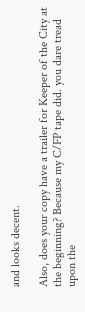and looks decent.

Also, does your copy have a trailer for Keeper of the City at the beginning? Because my C/FP tape did. you dare tread upon the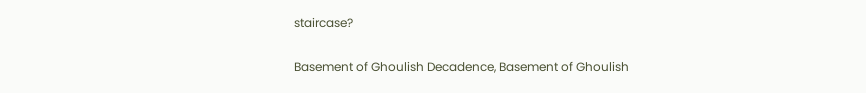staircase?

Basement of Ghoulish Decadence, Basement of Ghoulish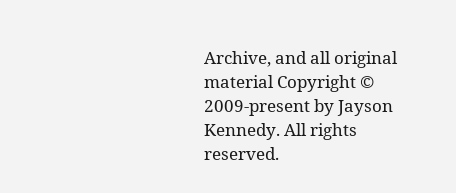Archive, and all original material Copyright © 2009-present by Jayson Kennedy. All rights reserved.